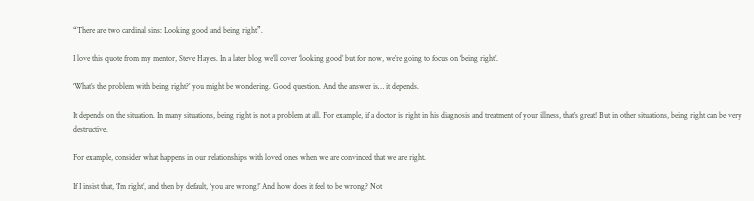“There are two cardinal sins: Looking good and being right”.

I love this quote from my mentor, Steve Hayes. In a later blog we’ll cover ‘looking good’ but for now, we’re going to focus on ‘being right’.

‘What’s the problem with being right?’ you might be wondering. Good question. And the answer is… it depends.

It depends on the situation. In many situations, being right is not a problem at all. For example, if a doctor is right in his diagnosis and treatment of your illness, that’s great! But in other situations, being right can be very destructive.

For example, consider what happens in our relationships with loved ones when we are convinced that we are right.

If I insist that, ‘I’m right’, and then by default, ‘you are wrong!’ And how does it feel to be wrong? Not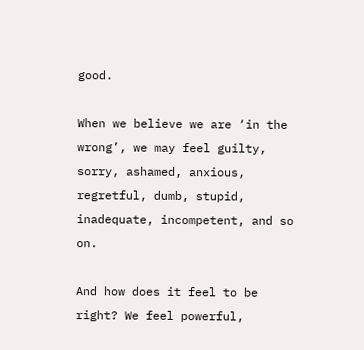good.

When we believe we are ‘in the wrong’, we may feel guilty, sorry, ashamed, anxious, regretful, dumb, stupid, inadequate, incompetent, and so on.

And how does it feel to be right? We feel powerful,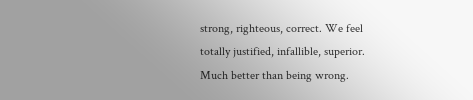strong, righteous, correct. We feel totally justified, infallible, superior. Much better than being wrong.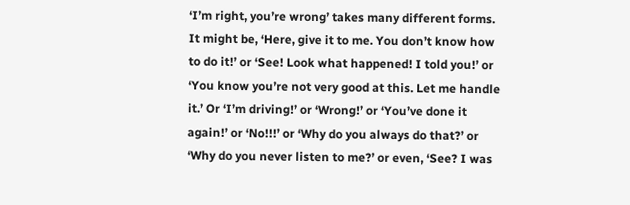‘I’m right, you’re wrong’ takes many different forms. It might be, ‘Here, give it to me. You don’t know how to do it!’ or ‘See! Look what happened! I told you!’ or ‘You know you’re not very good at this. Let me handle it.’ Or ‘I’m driving!’ or ‘Wrong!’ or ‘You’ve done it again!’ or ‘No!!!’ or ‘Why do you always do that?’ or ‘Why do you never listen to me?’ or even, ‘See? I was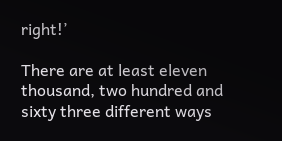right!’

There are at least eleven thousand, two hundred and sixty three different ways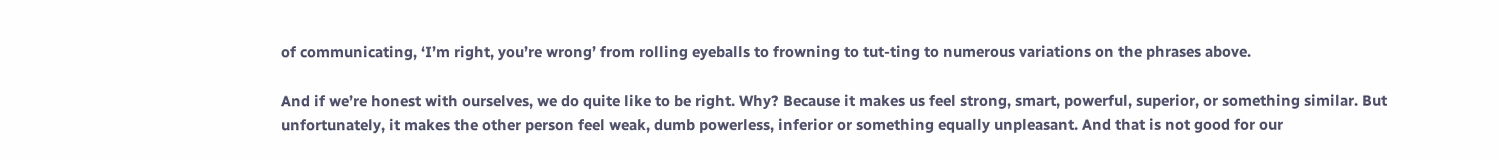of communicating, ‘I’m right, you’re wrong’ from rolling eyeballs to frowning to tut-ting to numerous variations on the phrases above.

And if we’re honest with ourselves, we do quite like to be right. Why? Because it makes us feel strong, smart, powerful, superior, or something similar. But unfortunately, it makes the other person feel weak, dumb powerless, inferior or something equally unpleasant. And that is not good for our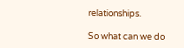relationships.

So what can we do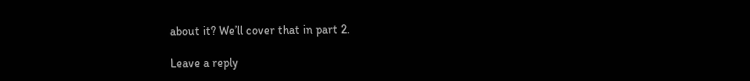about it? We’ll cover that in part 2.

Leave a reply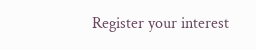Register your interest